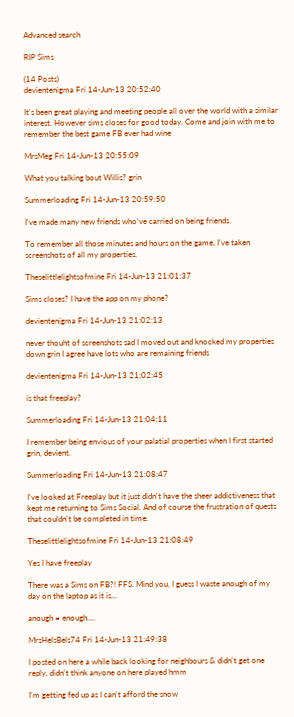Advanced search

RIP Sims

(14 Posts)
devientenigma Fri 14-Jun-13 20:52:40

It's been great playing and meeting people all over the world with a similar interest. However sims closes for good today. Come and join with me to remember the best game FB ever had wine

MrsMeg Fri 14-Jun-13 20:55:09

What you talking bout Willis? grin

Summerloading Fri 14-Jun-13 20:59:50

I've made many new friends who've carried on being friends.

To remember all those minutes and hours on the game, I've taken screenshots of all my properties.

Theselittlelightsofmine Fri 14-Jun-13 21:01:37

Sims closes? I have the app on my phone?

devientenigma Fri 14-Jun-13 21:02:13

never thouht of screenshots sad I moved out and knocked my properties down grin I agree have lots who are remaining friends

devientenigma Fri 14-Jun-13 21:02:45

is that freeplay?

Summerloading Fri 14-Jun-13 21:04:11

I remember being envious of your palatial properties when I first started grin, devient.

Summerloading Fri 14-Jun-13 21:08:47

I've looked at Freeplay but it just didn't have the sheer addictiveness that kept me returning to Sims Social. And of course the frustration of quests that couldn't be completed in time.

Theselittlelightsofmine Fri 14-Jun-13 21:08:49

Yes I have freeplay

There was a Sims on FB?! FFS. Mind you, I guess I waste anough of my day on the laptop as it is...

anough = enough....

MrsHelsBels74 Fri 14-Jun-13 21:49:38

I posted on here a while back looking for neighbours & didn't get one reply, didn't think anyone on here played hmm

I'm getting fed up as I can't afford the snow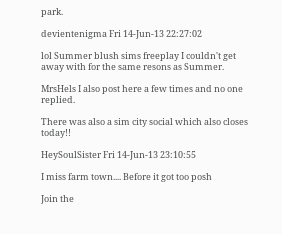park.

devientenigma Fri 14-Jun-13 22:27:02

lol Summer blush sims freeplay I couldn't get away with for the same resons as Summer.

MrsHels I also post here a few times and no one replied.

There was also a sim city social which also closes today!!

HeySoulSister Fri 14-Jun-13 23:10:55

I miss farm town.... Before it got too posh

Join the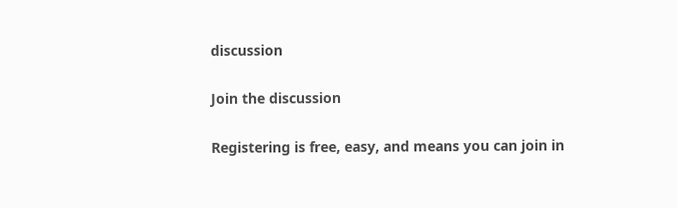discussion

Join the discussion

Registering is free, easy, and means you can join in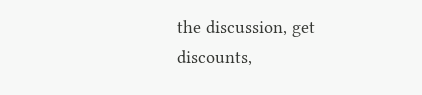the discussion, get discounts,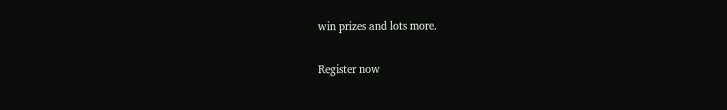win prizes and lots more.

Register now